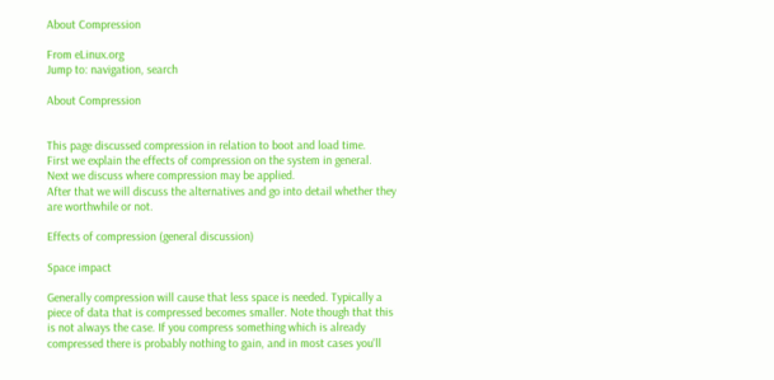About Compression

From eLinux.org
Jump to: navigation, search

About Compression


This page discussed compression in relation to boot and load time.
First we explain the effects of compression on the system in general.
Next we discuss where compression may be applied.
After that we will discuss the alternatives and go into detail whether they are worthwhile or not.

Effects of compression (general discussion)

Space impact

Generally compression will cause that less space is needed. Typically a piece of data that is compressed becomes smaller. Note though that this is not always the case. If you compress something which is already compressed there is probably nothing to gain, and in most cases you'll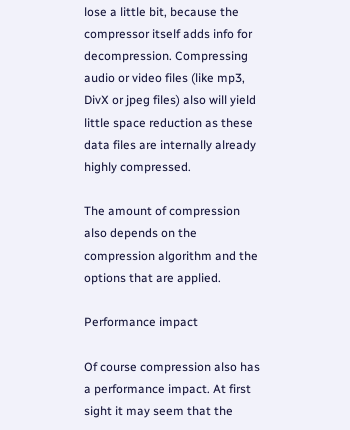lose a little bit, because the compressor itself adds info for decompression. Compressing audio or video files (like mp3, DivX or jpeg files) also will yield little space reduction as these data files are internally already highly compressed.

The amount of compression also depends on the compression algorithm and the options that are applied.

Performance impact

Of course compression also has a performance impact. At first sight it may seem that the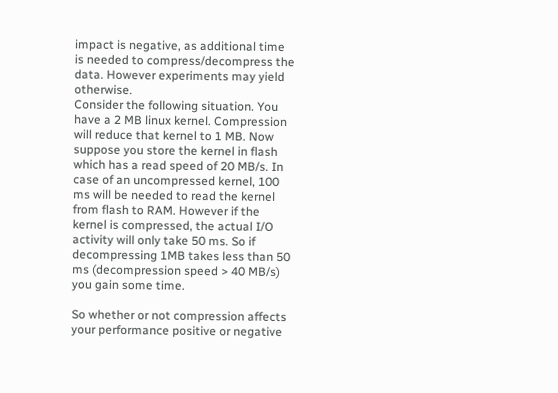impact is negative, as additional time is needed to compress/decompress the data. However experiments may yield otherwise.
Consider the following situation. You have a 2 MB linux kernel. Compression will reduce that kernel to 1 MB. Now suppose you store the kernel in flash which has a read speed of 20 MB/s. In case of an uncompressed kernel, 100 ms will be needed to read the kernel from flash to RAM. However if the kernel is compressed, the actual I/O activity will only take 50 ms. So if decompressing 1MB takes less than 50 ms (decompression speed > 40 MB/s) you gain some time.

So whether or not compression affects your performance positive or negative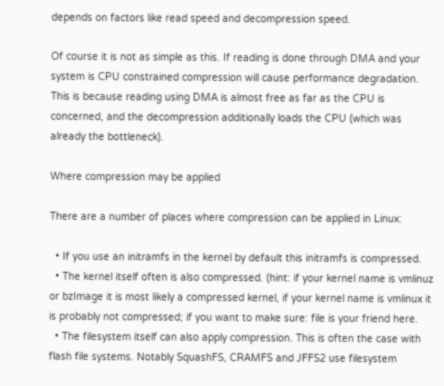depends on factors like read speed and decompression speed.

Of course it is not as simple as this. If reading is done through DMA and your system is CPU constrained compression will cause performance degradation. This is because reading using DMA is almost free as far as the CPU is concerned, and the decompression additionally loads the CPU (which was already the bottleneck).

Where compression may be applied

There are a number of places where compression can be applied in Linux:

  • If you use an initramfs in the kernel by default this initramfs is compressed.
  • The kernel itself often is also compressed. (hint: if your kernel name is vmlinuz or bzImage it is most likely a compressed kernel, if your kernel name is vmlinux it is probably not compressed; if you want to make sure: file is your friend here.
  • The filesystem itself can also apply compression. This is often the case with flash file systems. Notably SquashFS, CRAMFS and JFFS2 use filesystem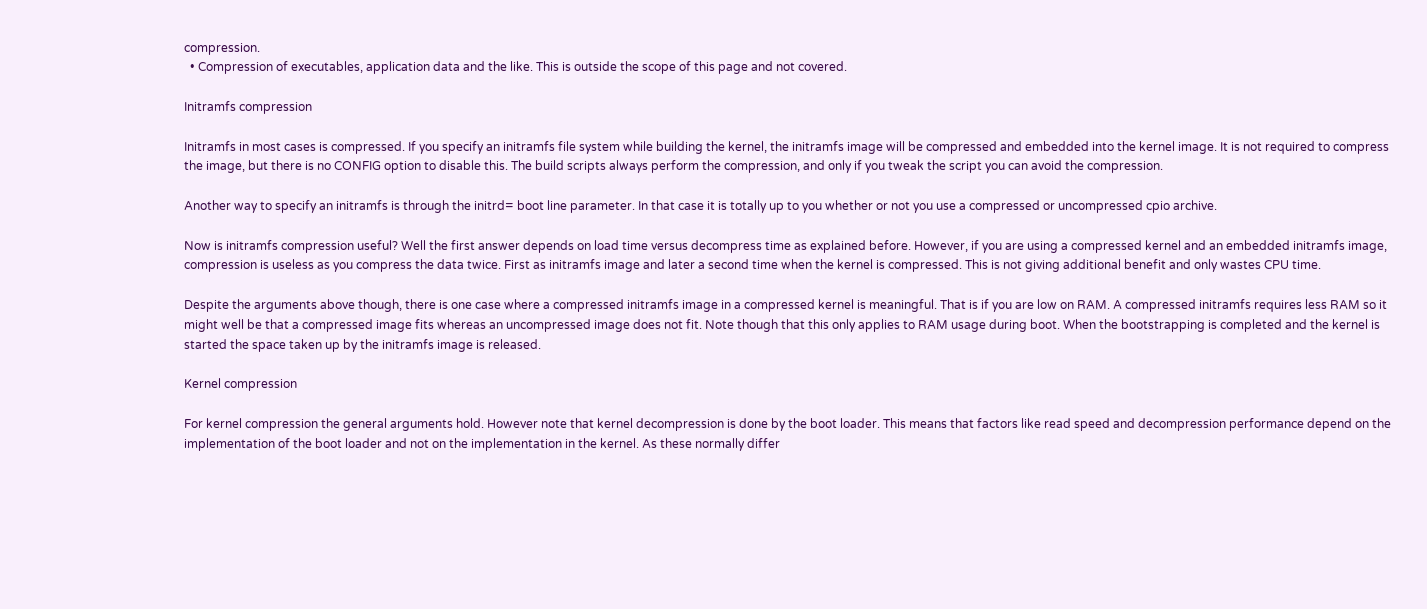compression.
  • Compression of executables, application data and the like. This is outside the scope of this page and not covered.

Initramfs compression

Initramfs in most cases is compressed. If you specify an initramfs file system while building the kernel, the initramfs image will be compressed and embedded into the kernel image. It is not required to compress the image, but there is no CONFIG option to disable this. The build scripts always perform the compression, and only if you tweak the script you can avoid the compression.

Another way to specify an initramfs is through the initrd= boot line parameter. In that case it is totally up to you whether or not you use a compressed or uncompressed cpio archive.

Now is initramfs compression useful? Well the first answer depends on load time versus decompress time as explained before. However, if you are using a compressed kernel and an embedded initramfs image, compression is useless as you compress the data twice. First as initramfs image and later a second time when the kernel is compressed. This is not giving additional benefit and only wastes CPU time.

Despite the arguments above though, there is one case where a compressed initramfs image in a compressed kernel is meaningful. That is if you are low on RAM. A compressed initramfs requires less RAM so it might well be that a compressed image fits whereas an uncompressed image does not fit. Note though that this only applies to RAM usage during boot. When the bootstrapping is completed and the kernel is started the space taken up by the initramfs image is released.

Kernel compression

For kernel compression the general arguments hold. However note that kernel decompression is done by the boot loader. This means that factors like read speed and decompression performance depend on the implementation of the boot loader and not on the implementation in the kernel. As these normally differ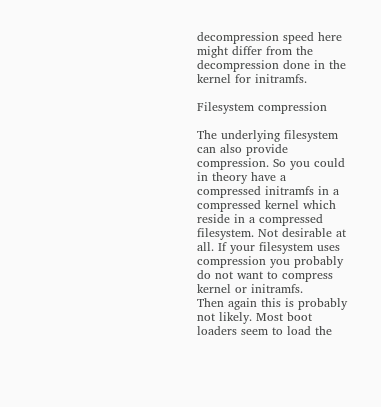decompression speed here might differ from the decompression done in the kernel for initramfs.

Filesystem compression

The underlying filesystem can also provide compression. So you could in theory have a compressed initramfs in a compressed kernel which reside in a compressed filesystem. Not desirable at all. If your filesystem uses compression you probably do not want to compress kernel or initramfs.
Then again this is probably not likely. Most boot loaders seem to load the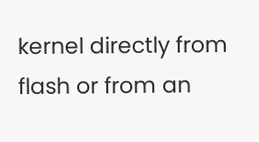kernel directly from flash or from an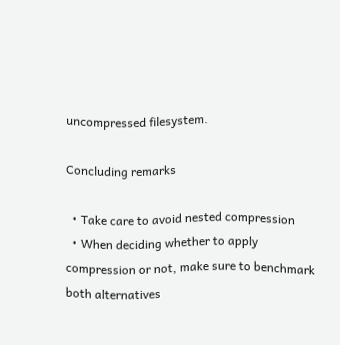uncompressed filesystem.

Concluding remarks

  • Take care to avoid nested compression
  • When deciding whether to apply compression or not, make sure to benchmark both alternatives